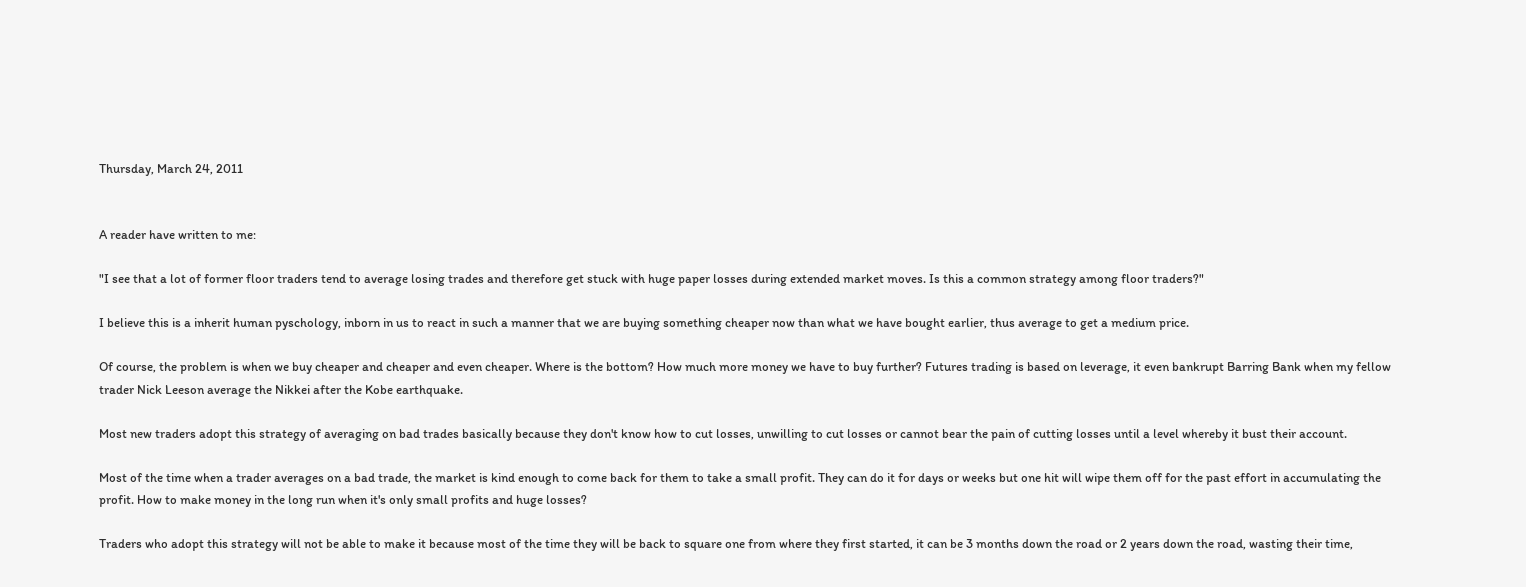Thursday, March 24, 2011


A reader have written to me:

"I see that a lot of former floor traders tend to average losing trades and therefore get stuck with huge paper losses during extended market moves. Is this a common strategy among floor traders?"

I believe this is a inherit human pyschology, inborn in us to react in such a manner that we are buying something cheaper now than what we have bought earlier, thus average to get a medium price.

Of course, the problem is when we buy cheaper and cheaper and even cheaper. Where is the bottom? How much more money we have to buy further? Futures trading is based on leverage, it even bankrupt Barring Bank when my fellow trader Nick Leeson average the Nikkei after the Kobe earthquake.

Most new traders adopt this strategy of averaging on bad trades basically because they don't know how to cut losses, unwilling to cut losses or cannot bear the pain of cutting losses until a level whereby it bust their account.

Most of the time when a trader averages on a bad trade, the market is kind enough to come back for them to take a small profit. They can do it for days or weeks but one hit will wipe them off for the past effort in accumulating the profit. How to make money in the long run when it's only small profits and huge losses?

Traders who adopt this strategy will not be able to make it because most of the time they will be back to square one from where they first started, it can be 3 months down the road or 2 years down the road, wasting their time,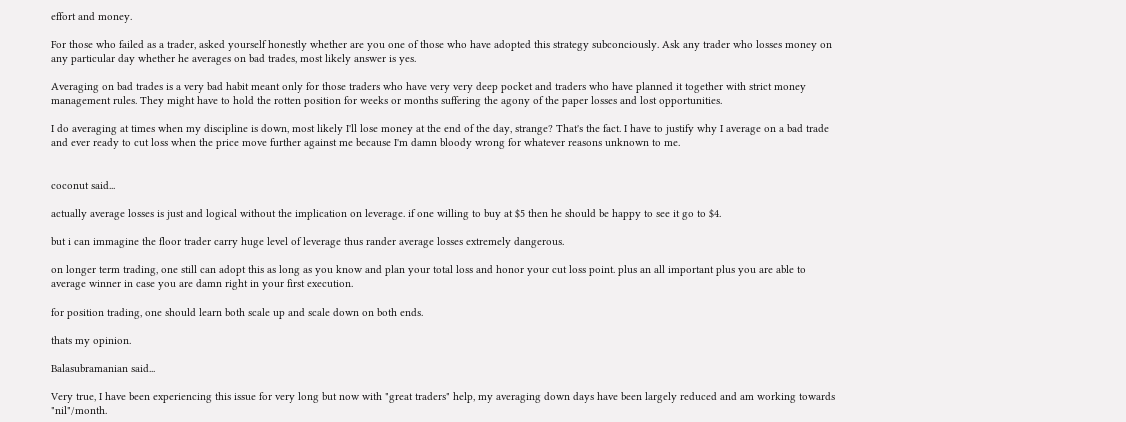effort and money.

For those who failed as a trader, asked yourself honestly whether are you one of those who have adopted this strategy subconciously. Ask any trader who losses money on any particular day whether he averages on bad trades, most likely answer is yes.

Averaging on bad trades is a very bad habit meant only for those traders who have very very deep pocket and traders who have planned it together with strict money management rules. They might have to hold the rotten position for weeks or months suffering the agony of the paper losses and lost opportunities.

I do averaging at times when my discipline is down, most likely I'll lose money at the end of the day, strange? That's the fact. I have to justify why I average on a bad trade and ever ready to cut loss when the price move further against me because I'm damn bloody wrong for whatever reasons unknown to me.


coconut said...

actually average losses is just and logical without the implication on leverage. if one willing to buy at $5 then he should be happy to see it go to $4.

but i can immagine the floor trader carry huge level of leverage thus rander average losses extremely dangerous.

on longer term trading, one still can adopt this as long as you know and plan your total loss and honor your cut loss point. plus an all important plus you are able to average winner in case you are damn right in your first execution.

for position trading, one should learn both scale up and scale down on both ends.

thats my opinion.

Balasubramanian said...

Very true, I have been experiencing this issue for very long but now with "great traders" help, my averaging down days have been largely reduced and am working towards "nil"/month.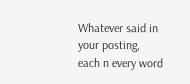Whatever said in your posting, each n every word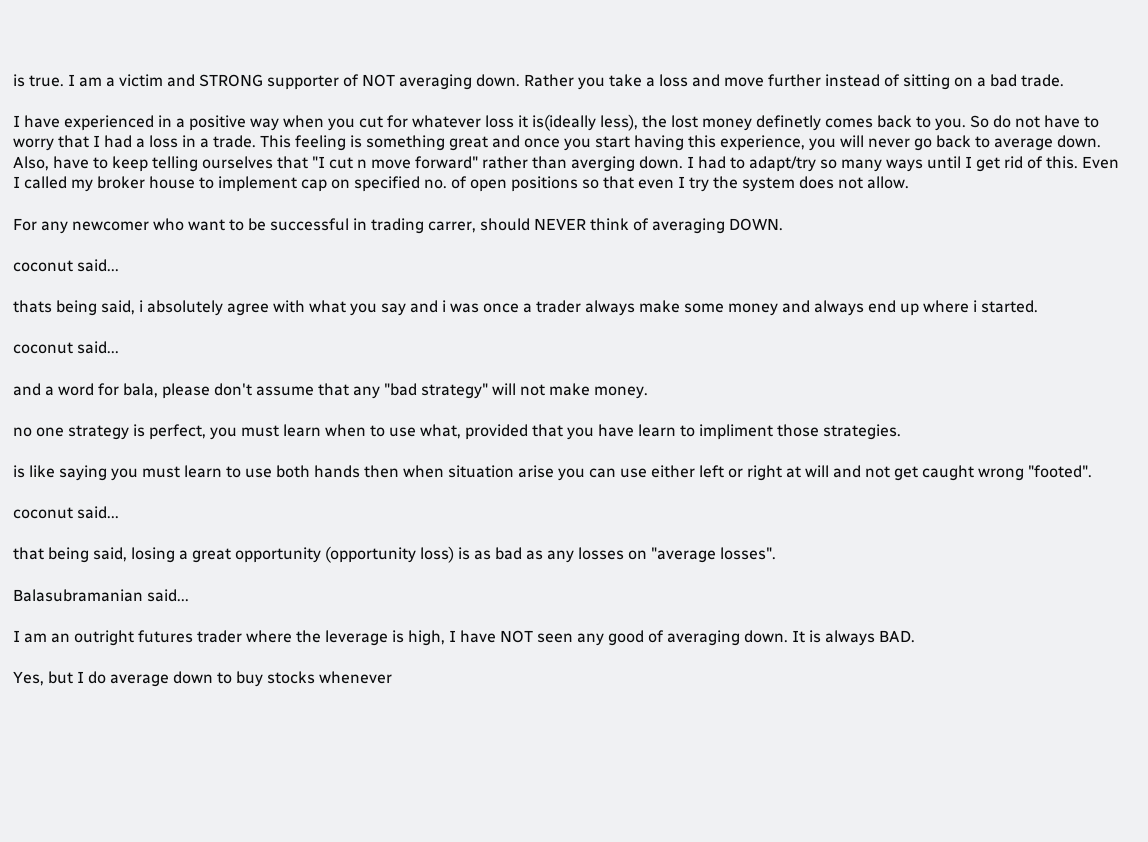is true. I am a victim and STRONG supporter of NOT averaging down. Rather you take a loss and move further instead of sitting on a bad trade.

I have experienced in a positive way when you cut for whatever loss it is(ideally less), the lost money definetly comes back to you. So do not have to worry that I had a loss in a trade. This feeling is something great and once you start having this experience, you will never go back to average down. Also, have to keep telling ourselves that "I cut n move forward" rather than averging down. I had to adapt/try so many ways until I get rid of this. Even I called my broker house to implement cap on specified no. of open positions so that even I try the system does not allow.

For any newcomer who want to be successful in trading carrer, should NEVER think of averaging DOWN.

coconut said...

thats being said, i absolutely agree with what you say and i was once a trader always make some money and always end up where i started.

coconut said...

and a word for bala, please don't assume that any "bad strategy" will not make money.

no one strategy is perfect, you must learn when to use what, provided that you have learn to impliment those strategies.

is like saying you must learn to use both hands then when situation arise you can use either left or right at will and not get caught wrong "footed".

coconut said...

that being said, losing a great opportunity (opportunity loss) is as bad as any losses on "average losses".

Balasubramanian said...

I am an outright futures trader where the leverage is high, I have NOT seen any good of averaging down. It is always BAD.

Yes, but I do average down to buy stocks whenever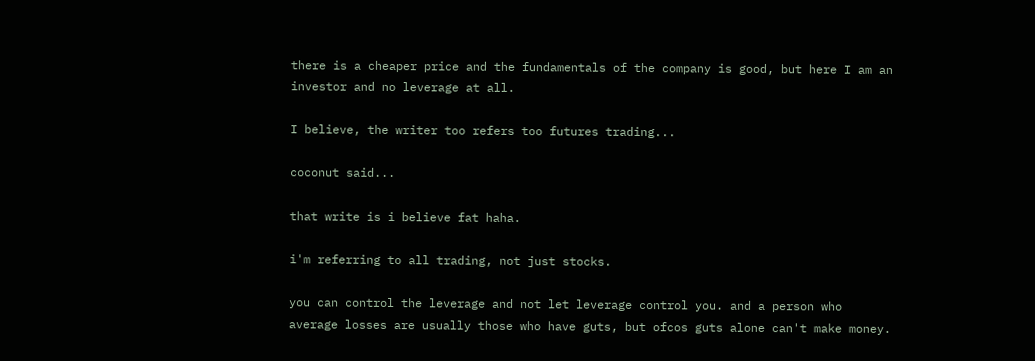there is a cheaper price and the fundamentals of the company is good, but here I am an investor and no leverage at all.

I believe, the writer too refers too futures trading...

coconut said...

that write is i believe fat haha.

i'm referring to all trading, not just stocks.

you can control the leverage and not let leverage control you. and a person who average losses are usually those who have guts, but ofcos guts alone can't make money.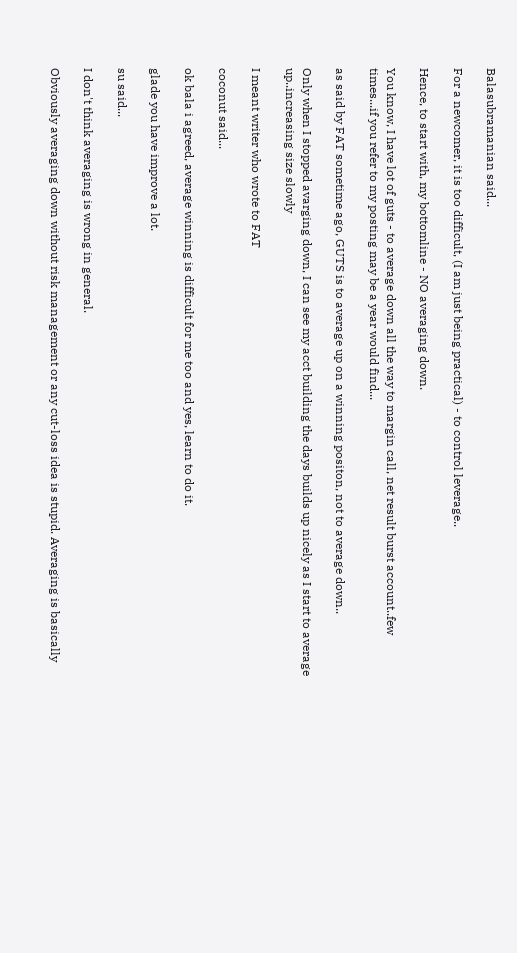Balasubramanian said...

For a newcomer, it is too difficult, (I am just being practical) - to control leverage..

Hence, to start with, my bottomline - NO averaging down.

You know, I have lot of guts - to average down all the way to margin call, net result burst account..few times...if you refer to my posting may be a year would find...

as said by FAT sometime ago, GUTS is to average up on a winning positon, not to average down..

Only when I stopped avarging down, I can see my acct building the days builds up nicely as I start to average up..increasing size slowly

I meant writer who wrote to FAT

coconut said...

ok bala i agreed, average winning is difficult for me too and yes, learn to do it.

glade you have improve a lot.

su said...

I don't think averaging is wrong in general.

Obviously averaging down without risk management or any cut-loss idea is stupid. Averaging is basically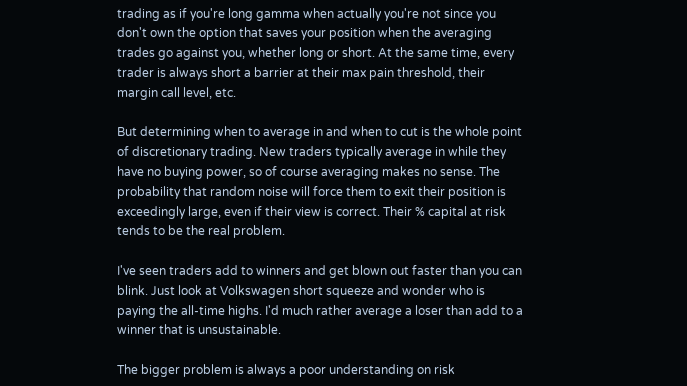trading as if you're long gamma when actually you're not since you don't own the option that saves your position when the averaging trades go against you, whether long or short. At the same time, every trader is always short a barrier at their max pain threshold, their margin call level, etc.

But determining when to average in and when to cut is the whole point of discretionary trading. New traders typically average in while they have no buying power, so of course averaging makes no sense. The probability that random noise will force them to exit their position is exceedingly large, even if their view is correct. Their % capital at risk tends to be the real problem.

I've seen traders add to winners and get blown out faster than you can blink. Just look at Volkswagen short squeeze and wonder who is paying the all-time highs. I'd much rather average a loser than add to a winner that is unsustainable.

The bigger problem is always a poor understanding on risk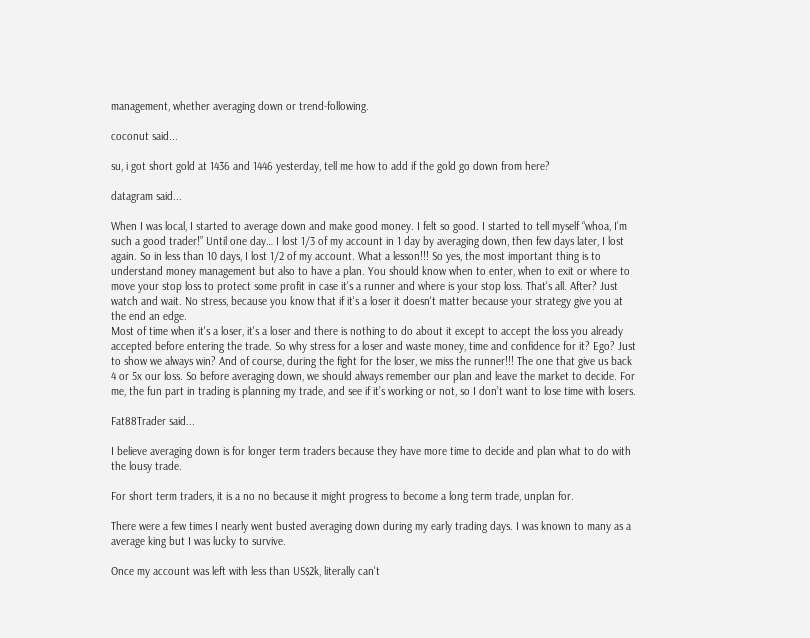management, whether averaging down or trend-following.

coconut said...

su, i got short gold at 1436 and 1446 yesterday, tell me how to add if the gold go down from here?

datagram said...

When I was local, I started to average down and make good money. I felt so good. I started to tell myself “whoa, I’m such a good trader!” Until one day… I lost 1/3 of my account in 1 day by averaging down, then few days later, I lost again. So in less than 10 days, I lost 1/2 of my account. What a lesson!!! So yes, the most important thing is to understand money management but also to have a plan. You should know when to enter, when to exit or where to move your stop loss to protect some profit in case it's a runner and where is your stop loss. That's all. After? Just watch and wait. No stress, because you know that if it's a loser it doesn't matter because your strategy give you at the end an edge.
Most of time when it's a loser, it's a loser and there is nothing to do about it except to accept the loss you already accepted before entering the trade. So why stress for a loser and waste money, time and confidence for it? Ego? Just to show we always win? And of course, during the fight for the loser, we miss the runner!!! The one that give us back 4 or 5x our loss. So before averaging down, we should always remember our plan and leave the market to decide. For me, the fun part in trading is planning my trade, and see if it’s working or not, so I don’t want to lose time with losers.

Fat88Trader said...

I believe averaging down is for longer term traders because they have more time to decide and plan what to do with the lousy trade.

For short term traders, it is a no no because it might progress to become a long term trade, unplan for.

There were a few times I nearly went busted averaging down during my early trading days. I was known to many as a average king but I was lucky to survive.

Once my account was left with less than US$2k, literally can't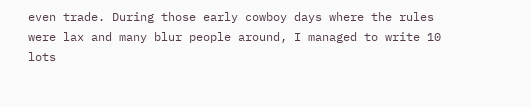even trade. During those early cowboy days where the rules were lax and many blur people around, I managed to write 10 lots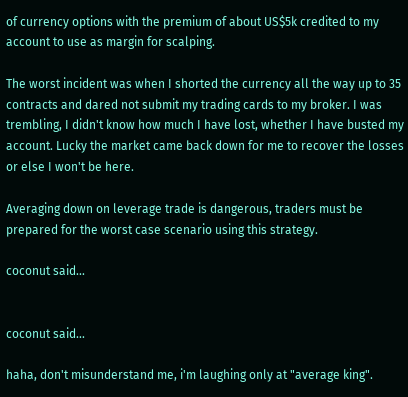of currency options with the premium of about US$5k credited to my account to use as margin for scalping.

The worst incident was when I shorted the currency all the way up to 35 contracts and dared not submit my trading cards to my broker. I was trembling, I didn't know how much I have lost, whether I have busted my account. Lucky the market came back down for me to recover the losses or else I won't be here.

Averaging down on leverage trade is dangerous, traders must be prepared for the worst case scenario using this strategy.

coconut said...


coconut said...

haha, don't misunderstand me, i'm laughing only at "average king".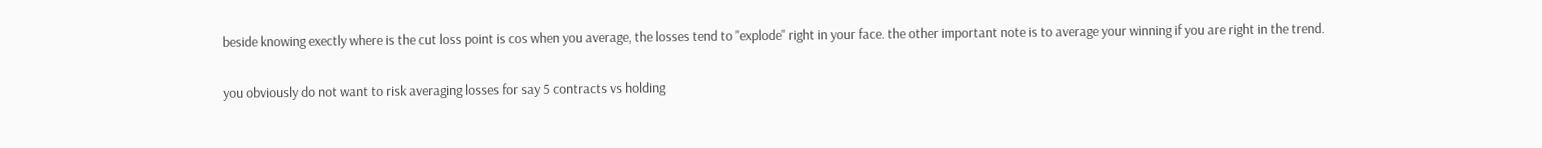beside knowing exectly where is the cut loss point is cos when you average, the losses tend to "explode" right in your face. the other important note is to average your winning if you are right in the trend.

you obviously do not want to risk averaging losses for say 5 contracts vs holding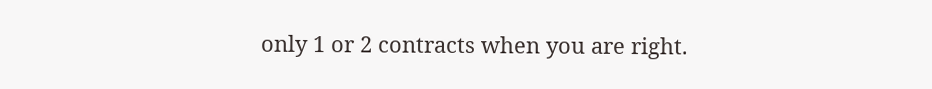only 1 or 2 contracts when you are right.